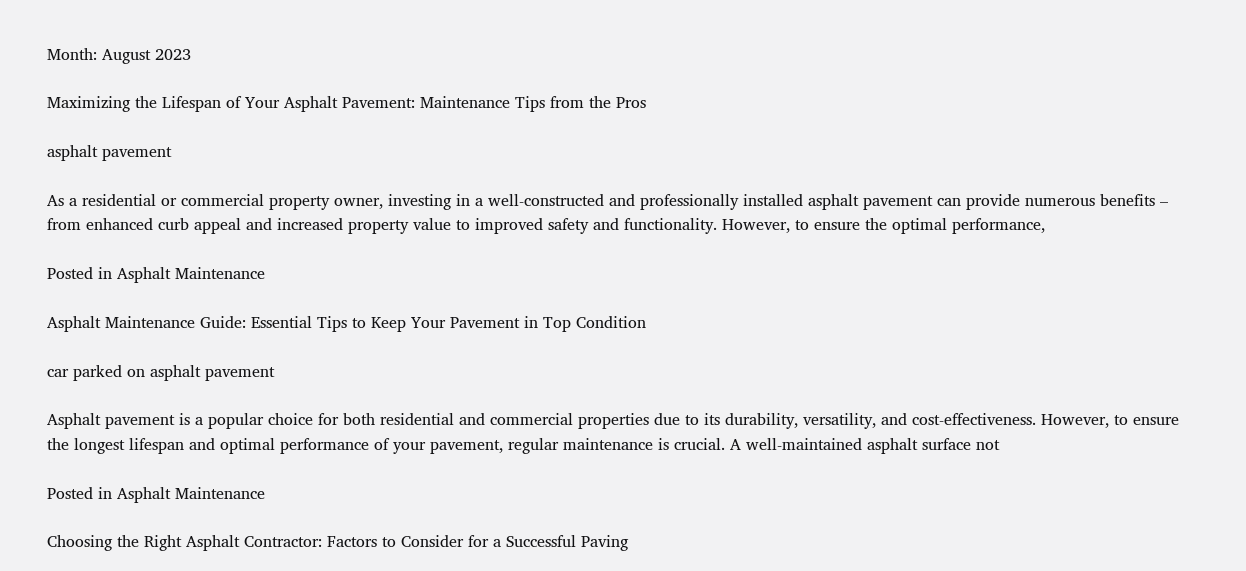Month: August 2023

Maximizing the Lifespan of Your Asphalt Pavement: Maintenance Tips from the Pros

asphalt pavement

As a residential or commercial property owner, investing in a well-constructed and professionally installed asphalt pavement can provide numerous benefits – from enhanced curb appeal and increased property value to improved safety and functionality. However, to ensure the optimal performance,

Posted in Asphalt Maintenance

Asphalt Maintenance Guide: Essential Tips to Keep Your Pavement in Top Condition

car parked on asphalt pavement

Asphalt pavement is a popular choice for both residential and commercial properties due to its durability, versatility, and cost-effectiveness. However, to ensure the longest lifespan and optimal performance of your pavement, regular maintenance is crucial. A well-maintained asphalt surface not

Posted in Asphalt Maintenance

Choosing the Right Asphalt Contractor: Factors to Consider for a Successful Paving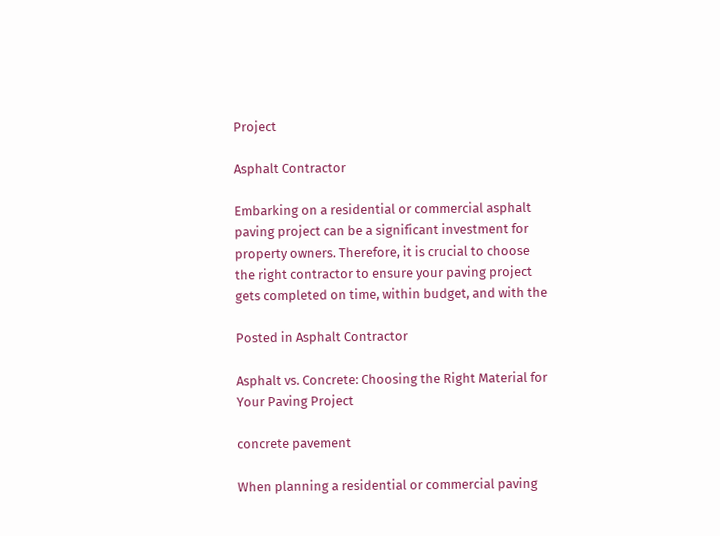Project

Asphalt Contractor

Embarking on a residential or commercial asphalt paving project can be a significant investment for property owners. Therefore, it is crucial to choose the right contractor to ensure your paving project gets completed on time, within budget, and with the

Posted in Asphalt Contractor

Asphalt vs. Concrete: Choosing the Right Material for Your Paving Project

concrete pavement

When planning a residential or commercial paving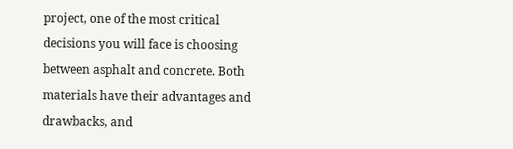project, one of the most critical decisions you will face is choosing between asphalt and concrete. Both materials have their advantages and drawbacks, and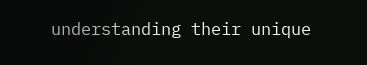understanding their unique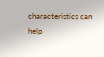characteristics can help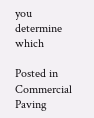you determine which

Posted in Commercial Paving